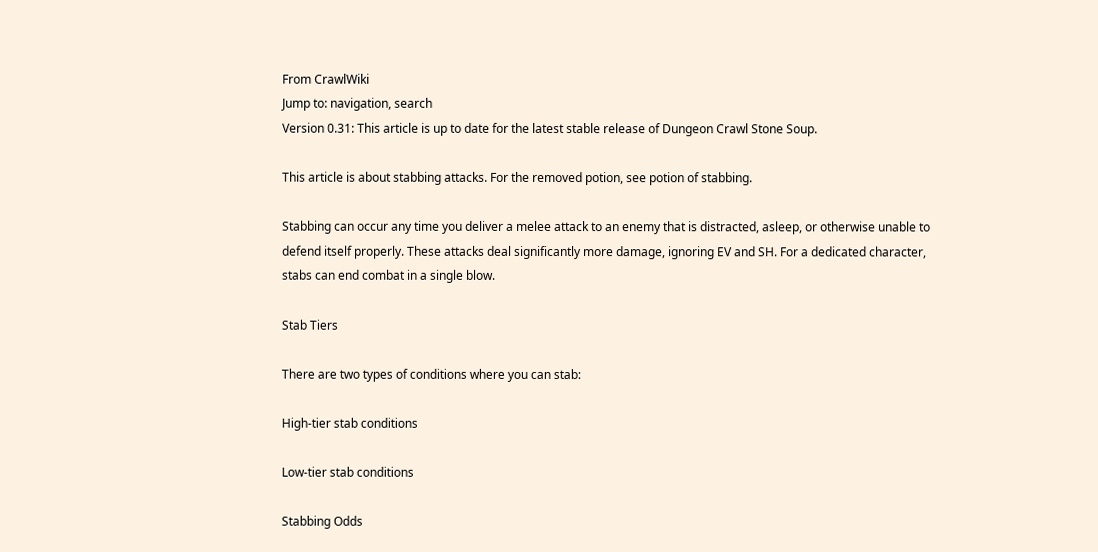From CrawlWiki
Jump to: navigation, search
Version 0.31: This article is up to date for the latest stable release of Dungeon Crawl Stone Soup.

This article is about stabbing attacks. For the removed potion, see potion of stabbing.

Stabbing can occur any time you deliver a melee attack to an enemy that is distracted, asleep, or otherwise unable to defend itself properly. These attacks deal significantly more damage, ignoring EV and SH. For a dedicated character, stabs can end combat in a single blow.

Stab Tiers

There are two types of conditions where you can stab:

High-tier stab conditions

Low-tier stab conditions

Stabbing Odds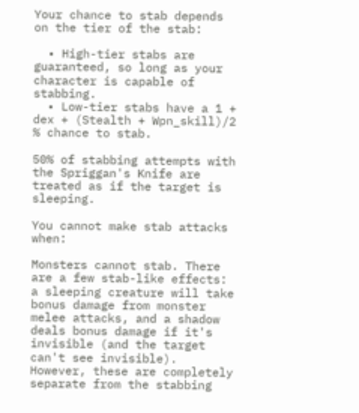Your chance to stab depends on the tier of the stab:

  • High-tier stabs are guaranteed, so long as your character is capable of stabbing.
  • Low-tier stabs have a 1 + dex + (Stealth + Wpn_skill)/2 % chance to stab.

50% of stabbing attempts with the Spriggan's Knife are treated as if the target is sleeping.

You cannot make stab attacks when:

Monsters cannot stab. There are a few stab-like effects: a sleeping creature will take bonus damage from monster melee attacks, and a shadow deals bonus damage if it's invisible (and the target can't see invisible). However, these are completely separate from the stabbing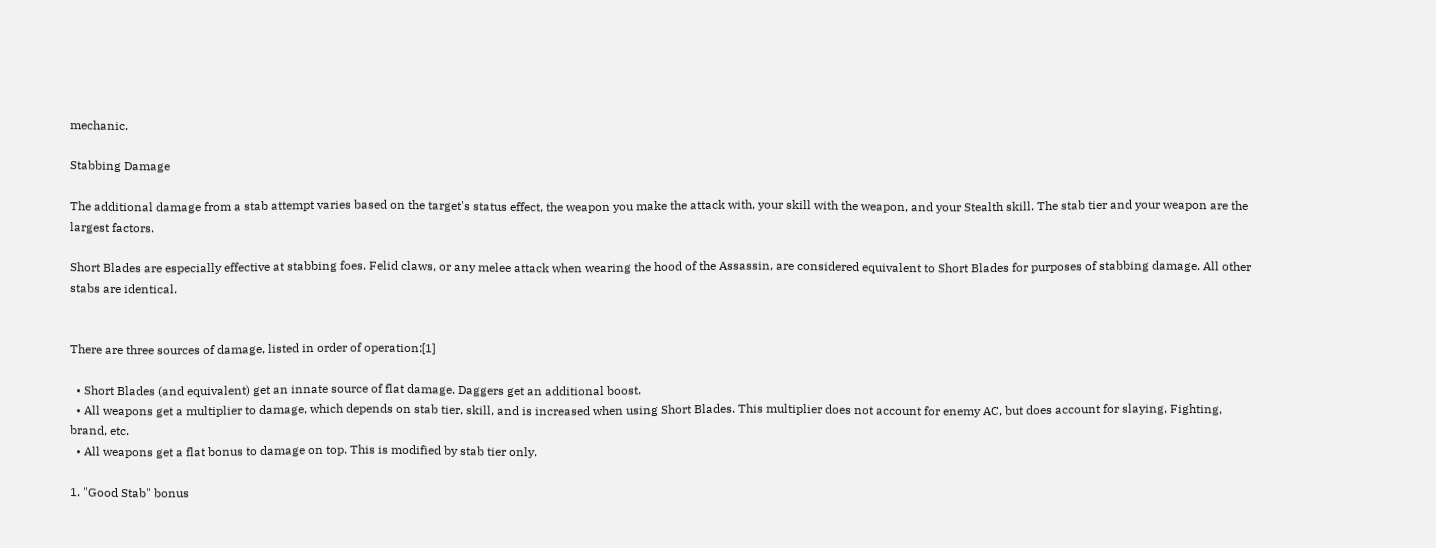mechanic.

Stabbing Damage

The additional damage from a stab attempt varies based on the target's status effect, the weapon you make the attack with, your skill with the weapon, and your Stealth skill. The stab tier and your weapon are the largest factors.

Short Blades are especially effective at stabbing foes. Felid claws, or any melee attack when wearing the hood of the Assassin, are considered equivalent to Short Blades for purposes of stabbing damage. All other stabs are identical.


There are three sources of damage, listed in order of operation:[1]

  • Short Blades (and equivalent) get an innate source of flat damage. Daggers get an additional boost.
  • All weapons get a multiplier to damage, which depends on stab tier, skill, and is increased when using Short Blades. This multiplier does not account for enemy AC, but does account for slaying, Fighting, brand, etc.
  • All weapons get a flat bonus to damage on top. This is modified by stab tier only.

1. "Good Stab" bonus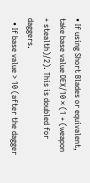• If using Short Blades or equivalent, take base value DEX/10 × (1 + (weapon + stealth)/2). This is doubled for daggers.
  • If base value > 10 (after the dagger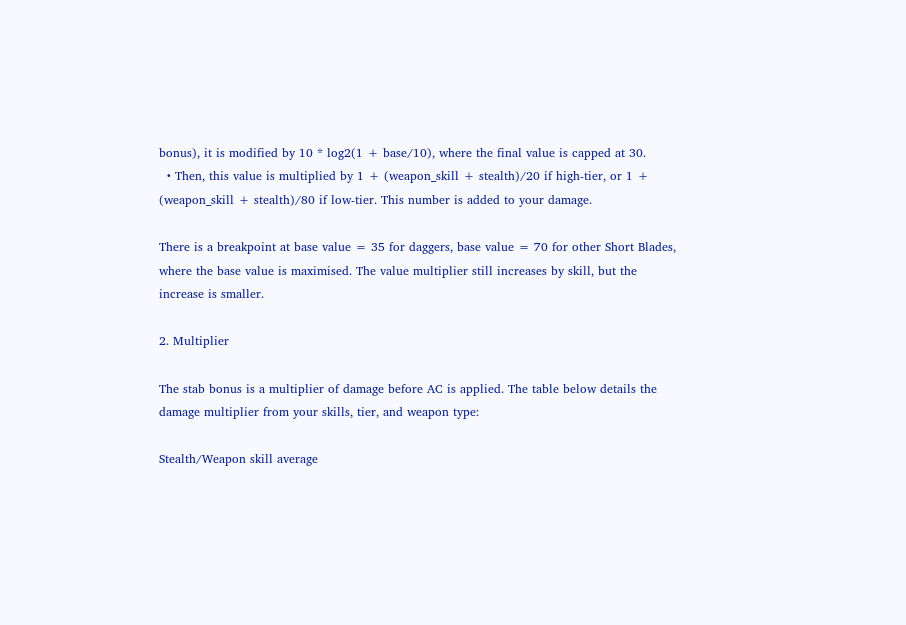bonus), it is modified by 10 * log2(1 + base/10), where the final value is capped at 30.
  • Then, this value is multiplied by 1 + (weapon_skill + stealth)/20 if high-tier, or 1 + (weapon_skill + stealth)/80 if low-tier. This number is added to your damage.

There is a breakpoint at base value = 35 for daggers, base value = 70 for other Short Blades, where the base value is maximised. The value multiplier still increases by skill, but the increase is smaller.

2. Multiplier

The stab bonus is a multiplier of damage before AC is applied. The table below details the damage multiplier from your skills, tier, and weapon type:

Stealth/Weapon skill average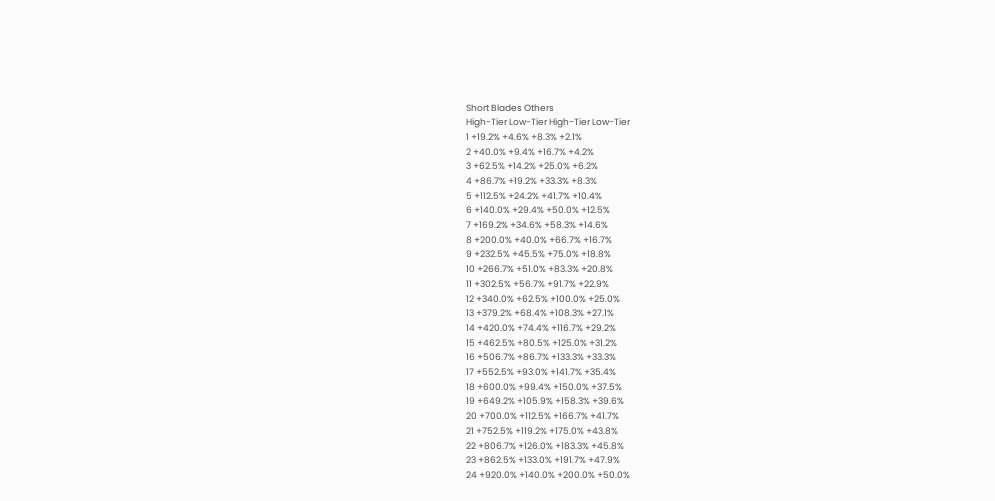Short Blades Others
High-Tier Low-Tier High-Tier Low-Tier
1 +19.2% +4.6% +8.3% +2.1%
2 +40.0% +9.4% +16.7% +4.2%
3 +62.5% +14.2% +25.0% +6.2%
4 +86.7% +19.2% +33.3% +8.3%
5 +112.5% +24.2% +41.7% +10.4%
6 +140.0% +29.4% +50.0% +12.5%
7 +169.2% +34.6% +58.3% +14.6%
8 +200.0% +40.0% +66.7% +16.7%
9 +232.5% +45.5% +75.0% +18.8%
10 +266.7% +51.0% +83.3% +20.8%
11 +302.5% +56.7% +91.7% +22.9%
12 +340.0% +62.5% +100.0% +25.0%
13 +379.2% +68.4% +108.3% +27.1%
14 +420.0% +74.4% +116.7% +29.2%
15 +462.5% +80.5% +125.0% +31.2%
16 +506.7% +86.7% +133.3% +33.3%
17 +552.5% +93.0% +141.7% +35.4%
18 +600.0% +99.4% +150.0% +37.5%
19 +649.2% +105.9% +158.3% +39.6%
20 +700.0% +112.5% +166.7% +41.7%
21 +752.5% +119.2% +175.0% +43.8%
22 +806.7% +126.0% +183.3% +45.8%
23 +862.5% +133.0% +191.7% +47.9%
24 +920.0% +140.0% +200.0% +50.0%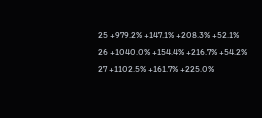25 +979.2% +147.1% +208.3% +52.1%
26 +1040.0% +154.4% +216.7% +54.2%
27 +1102.5% +161.7% +225.0%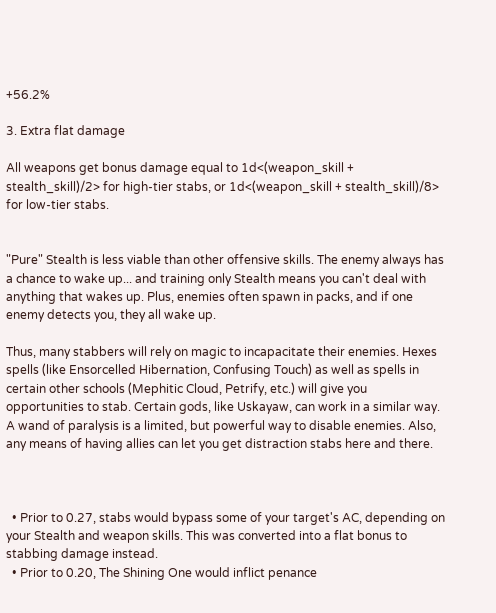+56.2%

3. Extra flat damage

All weapons get bonus damage equal to 1d<(weapon_skill + stealth_skill)/2> for high-tier stabs, or 1d<(weapon_skill + stealth_skill)/8> for low-tier stabs.


"Pure" Stealth is less viable than other offensive skills. The enemy always has a chance to wake up... and training only Stealth means you can't deal with anything that wakes up. Plus, enemies often spawn in packs, and if one enemy detects you, they all wake up.

Thus, many stabbers will rely on magic to incapacitate their enemies. Hexes spells (like Ensorcelled Hibernation, Confusing Touch) as well as spells in certain other schools (Mephitic Cloud, Petrify, etc.) will give you opportunities to stab. Certain gods, like Uskayaw, can work in a similar way. A wand of paralysis is a limited, but powerful way to disable enemies. Also, any means of having allies can let you get distraction stabs here and there.



  • Prior to 0.27, stabs would bypass some of your target's AC, depending on your Stealth and weapon skills. This was converted into a flat bonus to stabbing damage instead.
  • Prior to 0.20, The Shining One would inflict penance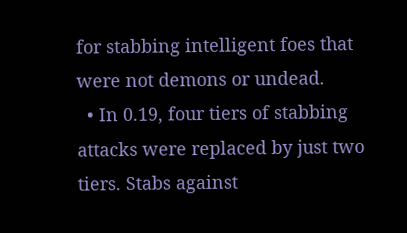for stabbing intelligent foes that were not demons or undead.
  • In 0.19, four tiers of stabbing attacks were replaced by just two tiers. Stabs against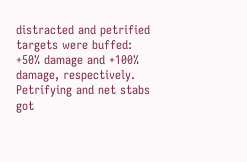distracted and petrified targets were buffed: +50% damage and +100% damage, respectively. Petrifying and net stabs got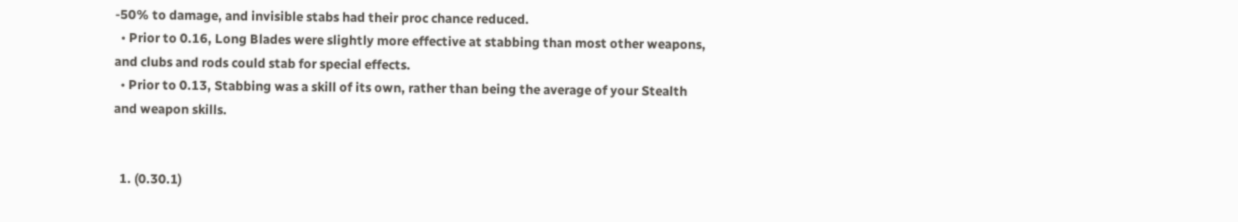-50% to damage, and invisible stabs had their proc chance reduced.
  • Prior to 0.16, Long Blades were slightly more effective at stabbing than most other weapons, and clubs and rods could stab for special effects.
  • Prior to 0.13, Stabbing was a skill of its own, rather than being the average of your Stealth and weapon skills.


  1. (0.30.1)